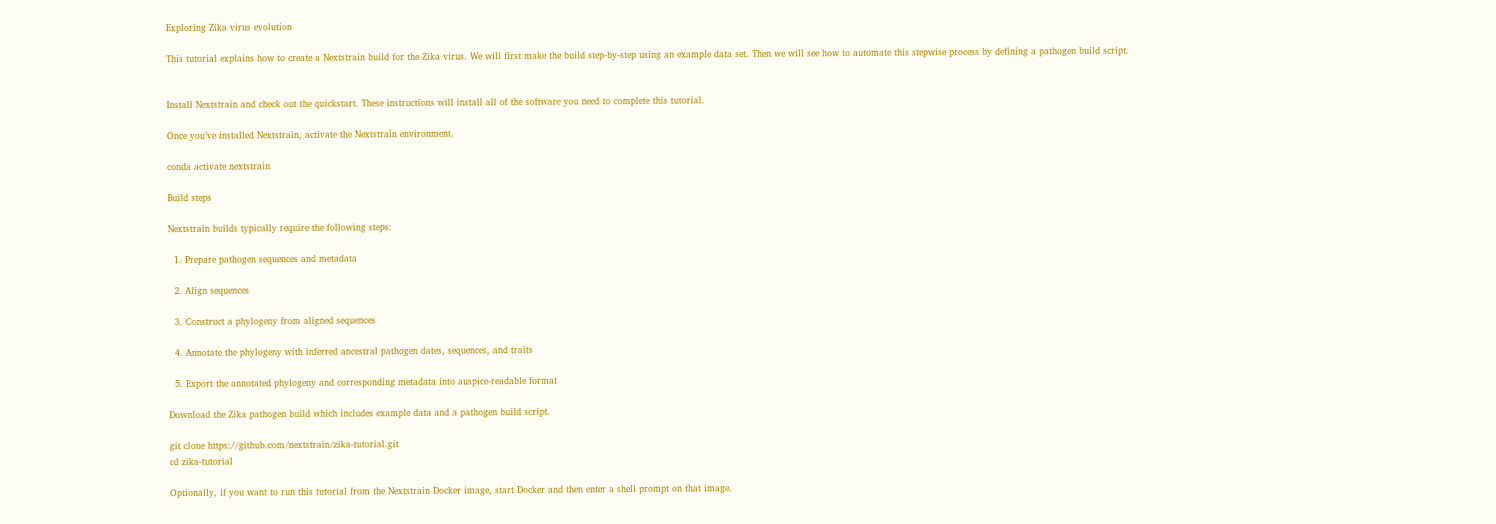Exploring Zika virus evolution

This tutorial explains how to create a Nextstrain build for the Zika virus. We will first make the build step-by-step using an example data set. Then we will see how to automate this stepwise process by defining a pathogen build script.


Install Nextstrain and check out the quickstart. These instructions will install all of the software you need to complete this tutorial.

Once you’ve installed Nextstrain, activate the Nextstrain environment.

conda activate nextstrain

Build steps

Nextstrain builds typically require the following steps:

  1. Prepare pathogen sequences and metadata

  2. Align sequences

  3. Construct a phylogeny from aligned sequences

  4. Annotate the phylogeny with inferred ancestral pathogen dates, sequences, and traits

  5. Export the annotated phylogeny and corresponding metadata into auspice-readable format

Download the Zika pathogen build which includes example data and a pathogen build script.

git clone https://github.com/nextstrain/zika-tutorial.git
cd zika-tutorial

Optionally, if you want to run this tutorial from the Nextstrain Docker image, start Docker and then enter a shell prompt on that image.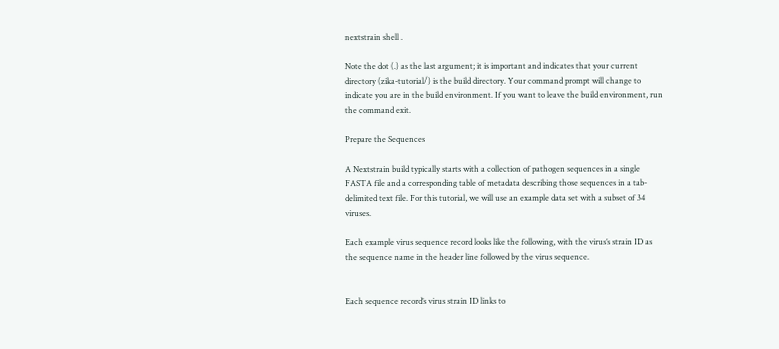nextstrain shell .

Note the dot (.) as the last argument; it is important and indicates that your current directory (zika-tutorial/) is the build directory. Your command prompt will change to indicate you are in the build environment. If you want to leave the build environment, run the command exit.

Prepare the Sequences

A Nextstrain build typically starts with a collection of pathogen sequences in a single FASTA file and a corresponding table of metadata describing those sequences in a tab-delimited text file. For this tutorial, we will use an example data set with a subset of 34 viruses.

Each example virus sequence record looks like the following, with the virus’s strain ID as the sequence name in the header line followed by the virus sequence.


Each sequence record’s virus strain ID links to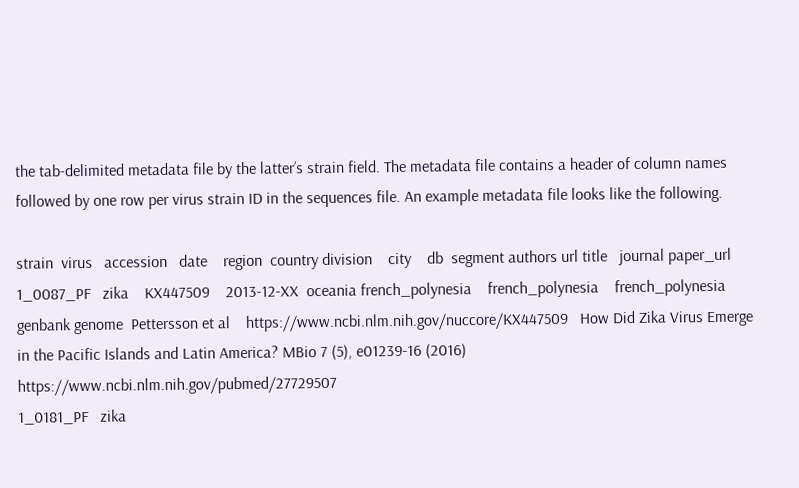the tab-delimited metadata file by the latter’s strain field. The metadata file contains a header of column names followed by one row per virus strain ID in the sequences file. An example metadata file looks like the following.

strain  virus   accession   date    region  country division    city    db  segment authors url title   journal paper_url
1_0087_PF   zika    KX447509    2013-12-XX  oceania french_polynesia    french_polynesia    french_polynesia    genbank genome  Pettersson et al    https://www.ncbi.nlm.nih.gov/nuccore/KX447509   How Did Zika Virus Emerge in the Pacific Islands and Latin America? MBio 7 (5), e01239-16 (2016)    https://www.ncbi.nlm.nih.gov/pubmed/27729507
1_0181_PF   zika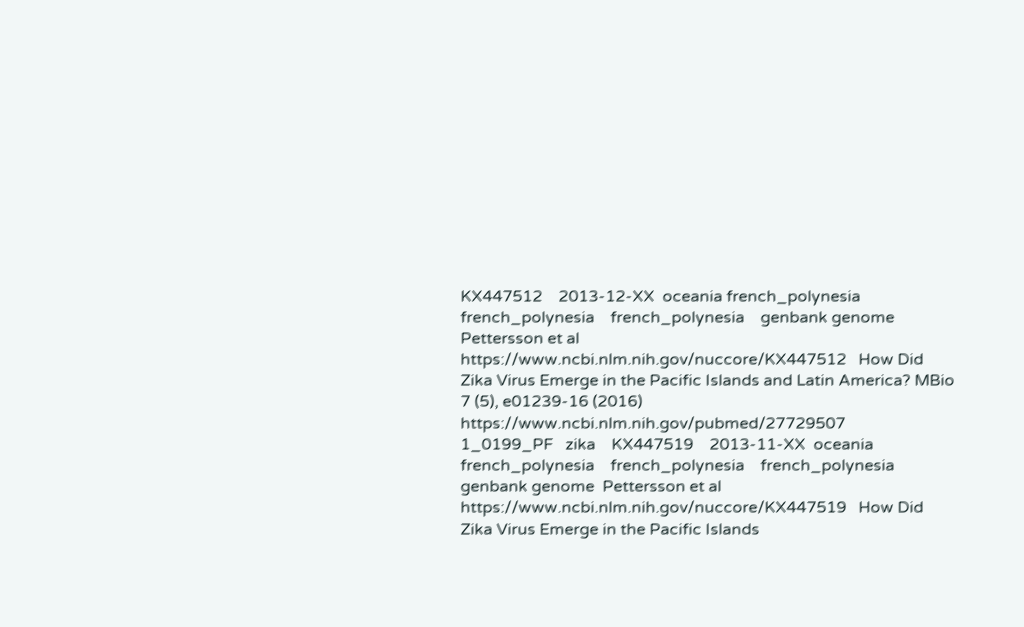KX447512    2013-12-XX  oceania french_polynesia    french_polynesia    french_polynesia    genbank genome  Pettersson et al    https://www.ncbi.nlm.nih.gov/nuccore/KX447512   How Did Zika Virus Emerge in the Pacific Islands and Latin America? MBio 7 (5), e01239-16 (2016)    https://www.ncbi.nlm.nih.gov/pubmed/27729507
1_0199_PF   zika    KX447519    2013-11-XX  oceania french_polynesia    french_polynesia    french_polynesia    genbank genome  Pettersson et al    https://www.ncbi.nlm.nih.gov/nuccore/KX447519   How Did Zika Virus Emerge in the Pacific Islands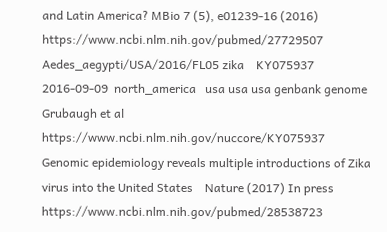and Latin America? MBio 7 (5), e01239-16 (2016)    https://www.ncbi.nlm.nih.gov/pubmed/27729507
Aedes_aegypti/USA/2016/FL05 zika    KY075937    2016-09-09  north_america   usa usa usa genbank genome  Grubaugh et al  https://www.ncbi.nlm.nih.gov/nuccore/KY075937   Genomic epidemiology reveals multiple introductions of Zika virus into the United States    Nature (2017) In press  https://www.ncbi.nlm.nih.gov/pubmed/28538723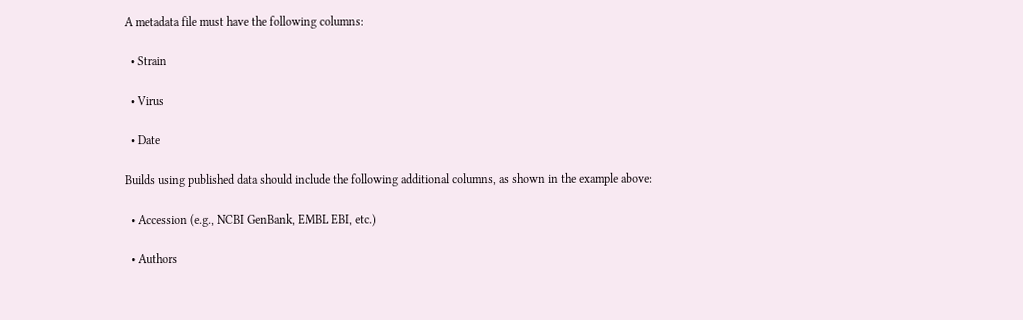A metadata file must have the following columns:

  • Strain

  • Virus

  • Date

Builds using published data should include the following additional columns, as shown in the example above:

  • Accession (e.g., NCBI GenBank, EMBL EBI, etc.)

  • Authors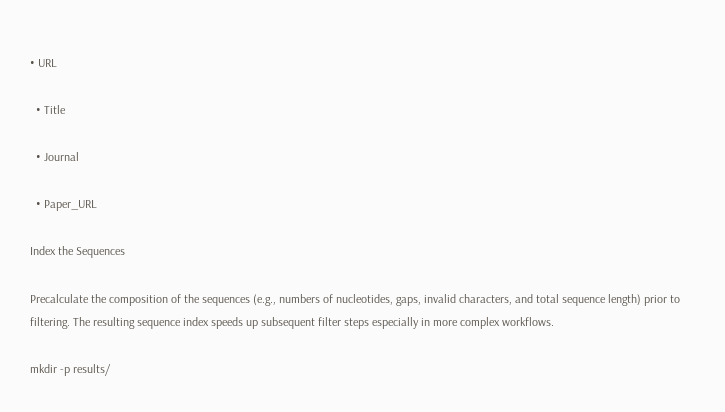• URL

  • Title

  • Journal

  • Paper_URL

Index the Sequences

Precalculate the composition of the sequences (e.g., numbers of nucleotides, gaps, invalid characters, and total sequence length) prior to filtering. The resulting sequence index speeds up subsequent filter steps especially in more complex workflows.

mkdir -p results/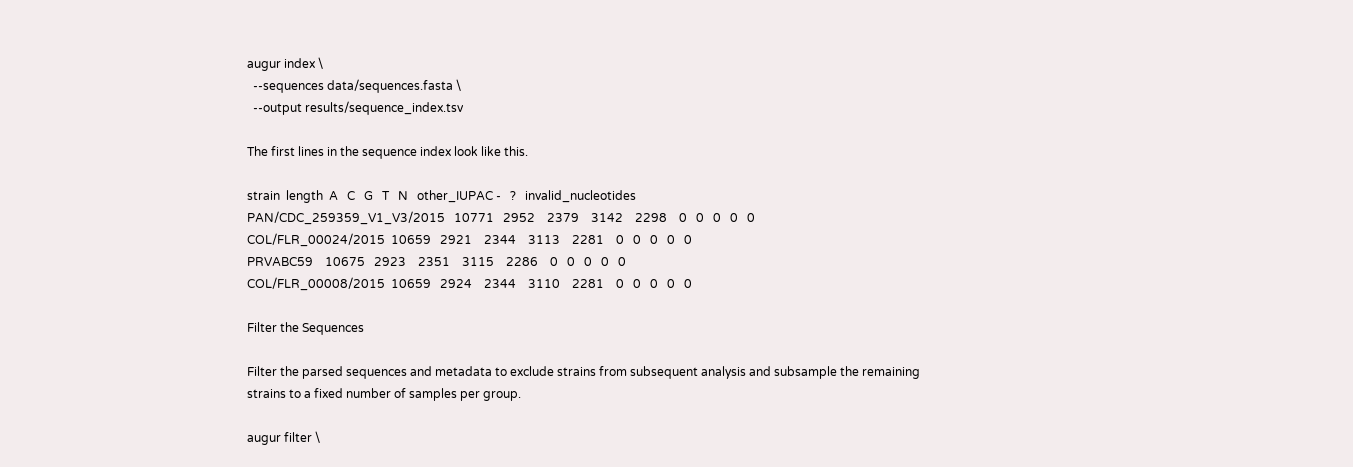augur index \
  --sequences data/sequences.fasta \
  --output results/sequence_index.tsv

The first lines in the sequence index look like this.

strain  length  A   C   G   T   N   other_IUPAC -   ?   invalid_nucleotides
PAN/CDC_259359_V1_V3/2015   10771   2952    2379    3142    2298    0   0   0   0   0
COL/FLR_00024/2015  10659   2921    2344    3113    2281    0   0   0   0   0
PRVABC59    10675   2923    2351    3115    2286    0   0   0   0   0
COL/FLR_00008/2015  10659   2924    2344    3110    2281    0   0   0   0   0

Filter the Sequences

Filter the parsed sequences and metadata to exclude strains from subsequent analysis and subsample the remaining strains to a fixed number of samples per group.

augur filter \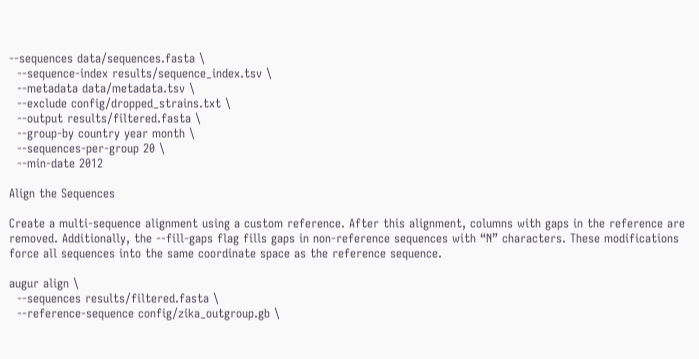--sequences data/sequences.fasta \
  --sequence-index results/sequence_index.tsv \
  --metadata data/metadata.tsv \
  --exclude config/dropped_strains.txt \
  --output results/filtered.fasta \
  --group-by country year month \
  --sequences-per-group 20 \
  --min-date 2012

Align the Sequences

Create a multi-sequence alignment using a custom reference. After this alignment, columns with gaps in the reference are removed. Additionally, the --fill-gaps flag fills gaps in non-reference sequences with “N” characters. These modifications force all sequences into the same coordinate space as the reference sequence.

augur align \
  --sequences results/filtered.fasta \
  --reference-sequence config/zika_outgroup.gb \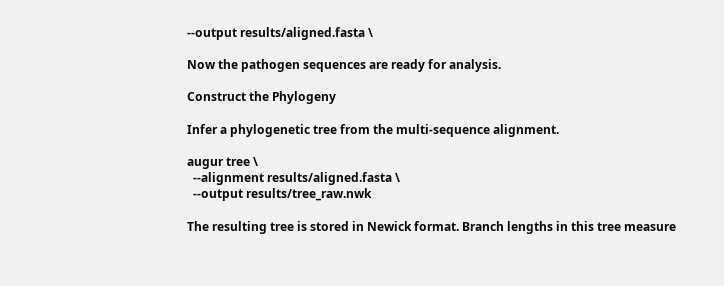--output results/aligned.fasta \

Now the pathogen sequences are ready for analysis.

Construct the Phylogeny

Infer a phylogenetic tree from the multi-sequence alignment.

augur tree \
  --alignment results/aligned.fasta \
  --output results/tree_raw.nwk

The resulting tree is stored in Newick format. Branch lengths in this tree measure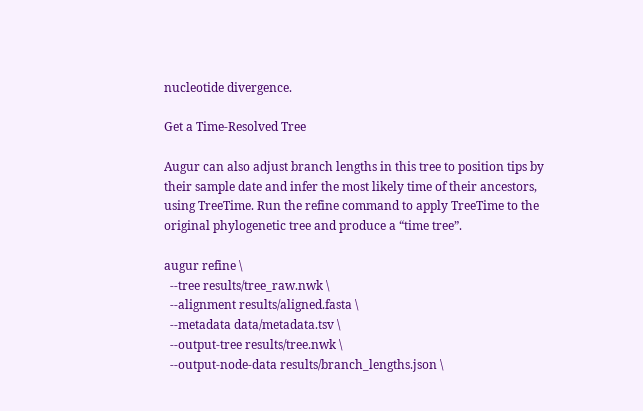nucleotide divergence.

Get a Time-Resolved Tree

Augur can also adjust branch lengths in this tree to position tips by their sample date and infer the most likely time of their ancestors, using TreeTime. Run the refine command to apply TreeTime to the original phylogenetic tree and produce a “time tree”.

augur refine \
  --tree results/tree_raw.nwk \
  --alignment results/aligned.fasta \
  --metadata data/metadata.tsv \
  --output-tree results/tree.nwk \
  --output-node-data results/branch_lengths.json \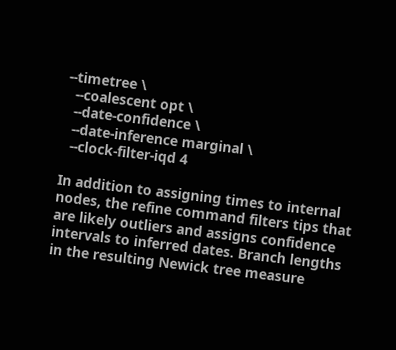--timetree \
  --coalescent opt \
  --date-confidence \
  --date-inference marginal \
  --clock-filter-iqd 4

In addition to assigning times to internal nodes, the refine command filters tips that are likely outliers and assigns confidence intervals to inferred dates. Branch lengths in the resulting Newick tree measure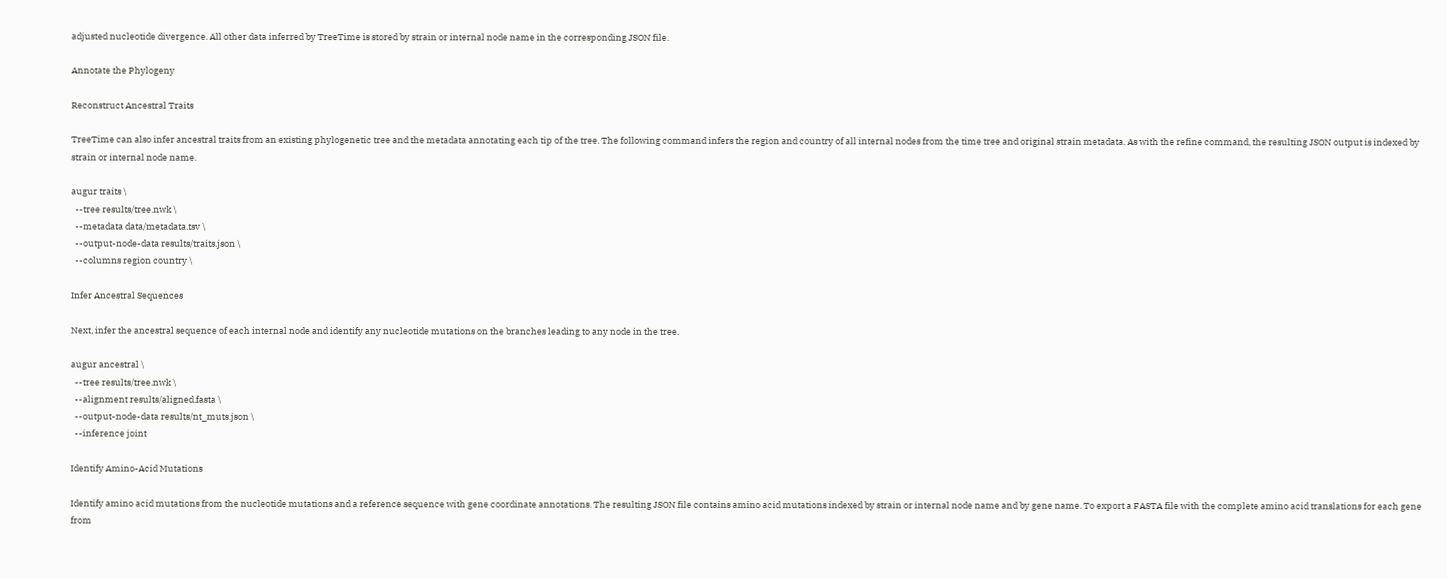adjusted nucleotide divergence. All other data inferred by TreeTime is stored by strain or internal node name in the corresponding JSON file.

Annotate the Phylogeny

Reconstruct Ancestral Traits

TreeTime can also infer ancestral traits from an existing phylogenetic tree and the metadata annotating each tip of the tree. The following command infers the region and country of all internal nodes from the time tree and original strain metadata. As with the refine command, the resulting JSON output is indexed by strain or internal node name.

augur traits \
  --tree results/tree.nwk \
  --metadata data/metadata.tsv \
  --output-node-data results/traits.json \
  --columns region country \

Infer Ancestral Sequences

Next, infer the ancestral sequence of each internal node and identify any nucleotide mutations on the branches leading to any node in the tree.

augur ancestral \
  --tree results/tree.nwk \
  --alignment results/aligned.fasta \
  --output-node-data results/nt_muts.json \
  --inference joint

Identify Amino-Acid Mutations

Identify amino acid mutations from the nucleotide mutations and a reference sequence with gene coordinate annotations. The resulting JSON file contains amino acid mutations indexed by strain or internal node name and by gene name. To export a FASTA file with the complete amino acid translations for each gene from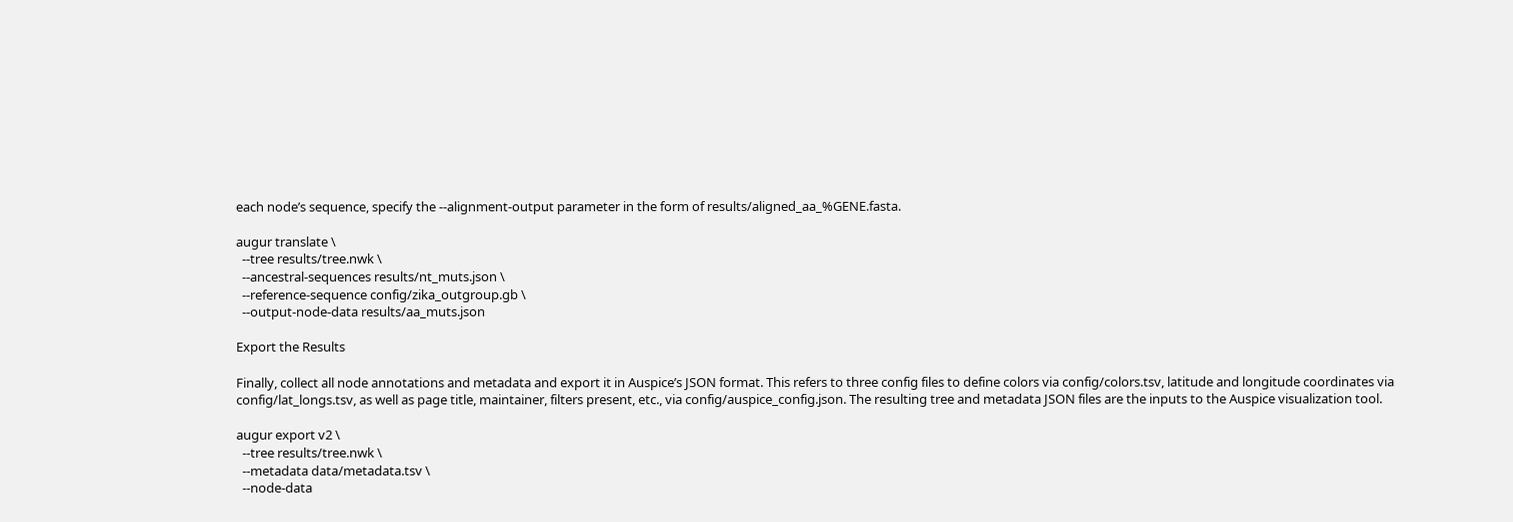each node’s sequence, specify the --alignment-output parameter in the form of results/aligned_aa_%GENE.fasta.

augur translate \
  --tree results/tree.nwk \
  --ancestral-sequences results/nt_muts.json \
  --reference-sequence config/zika_outgroup.gb \
  --output-node-data results/aa_muts.json

Export the Results

Finally, collect all node annotations and metadata and export it in Auspice’s JSON format. This refers to three config files to define colors via config/colors.tsv, latitude and longitude coordinates via config/lat_longs.tsv, as well as page title, maintainer, filters present, etc., via config/auspice_config.json. The resulting tree and metadata JSON files are the inputs to the Auspice visualization tool.

augur export v2 \
  --tree results/tree.nwk \
  --metadata data/metadata.tsv \
  --node-data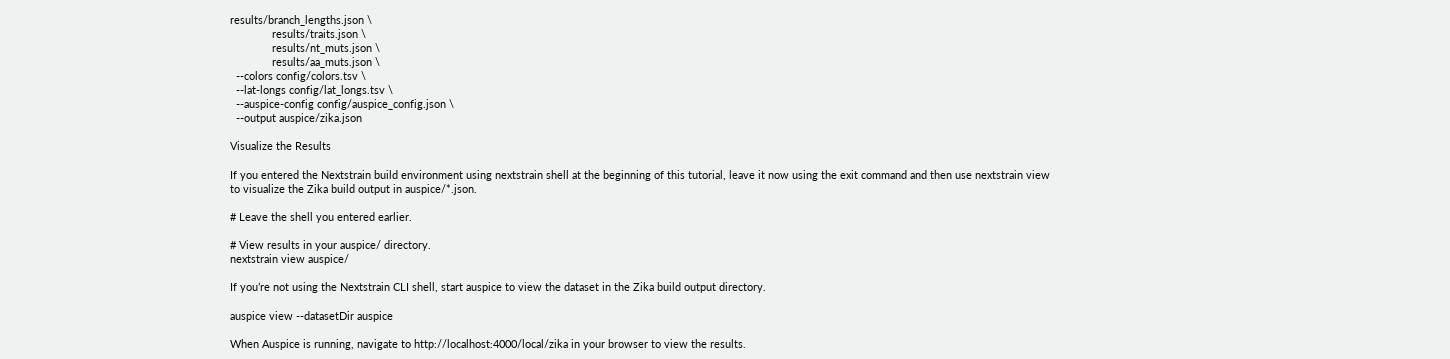results/branch_lengths.json \
              results/traits.json \
              results/nt_muts.json \
              results/aa_muts.json \
  --colors config/colors.tsv \
  --lat-longs config/lat_longs.tsv \
  --auspice-config config/auspice_config.json \
  --output auspice/zika.json

Visualize the Results

If you entered the Nextstrain build environment using nextstrain shell at the beginning of this tutorial, leave it now using the exit command and then use nextstrain view to visualize the Zika build output in auspice/*.json.

# Leave the shell you entered earlier.

# View results in your auspice/ directory.
nextstrain view auspice/

If you’re not using the Nextstrain CLI shell, start auspice to view the dataset in the Zika build output directory.

auspice view --datasetDir auspice

When Auspice is running, navigate to http://localhost:4000/local/zika in your browser to view the results.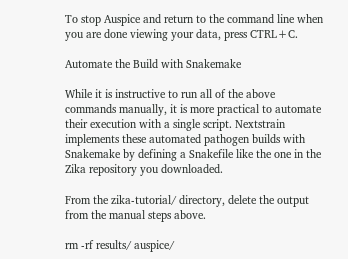To stop Auspice and return to the command line when you are done viewing your data, press CTRL+C.

Automate the Build with Snakemake

While it is instructive to run all of the above commands manually, it is more practical to automate their execution with a single script. Nextstrain implements these automated pathogen builds with Snakemake by defining a Snakefile like the one in the Zika repository you downloaded.

From the zika-tutorial/ directory, delete the output from the manual steps above.

rm -rf results/ auspice/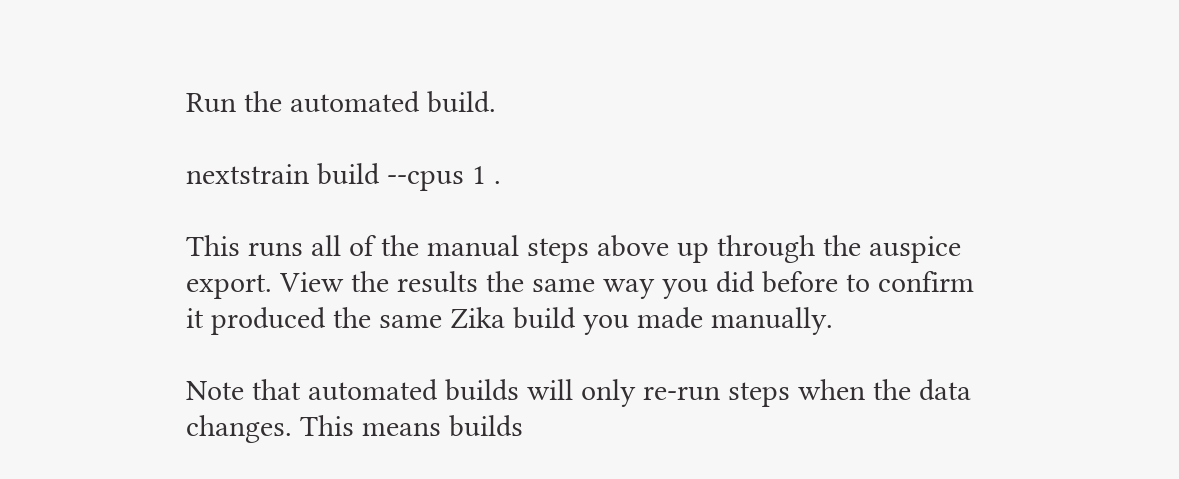Run the automated build.

nextstrain build --cpus 1 .

This runs all of the manual steps above up through the auspice export. View the results the same way you did before to confirm it produced the same Zika build you made manually.

Note that automated builds will only re-run steps when the data changes. This means builds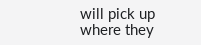will pick up where they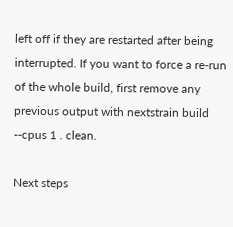left off if they are restarted after being interrupted. If you want to force a re-run of the whole build, first remove any previous output with nextstrain build --cpus 1 . clean.

Next steps